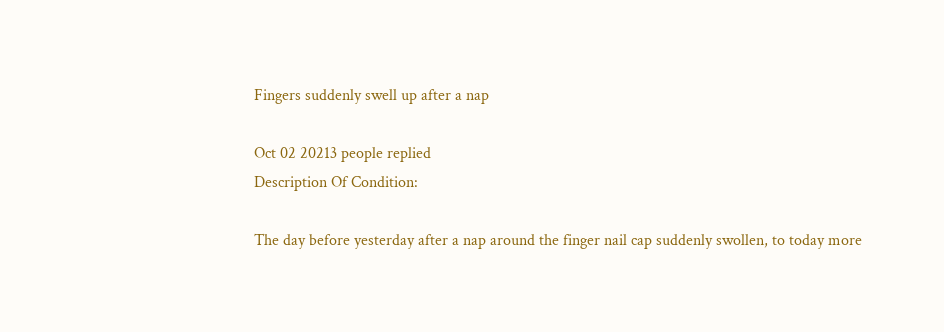Fingers suddenly swell up after a nap

Oct 02 20213 people replied
Description Of Condition:

The day before yesterday after a nap around the finger nail cap suddenly swollen, to today more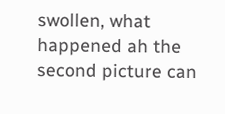swollen, what happened ah the second picture can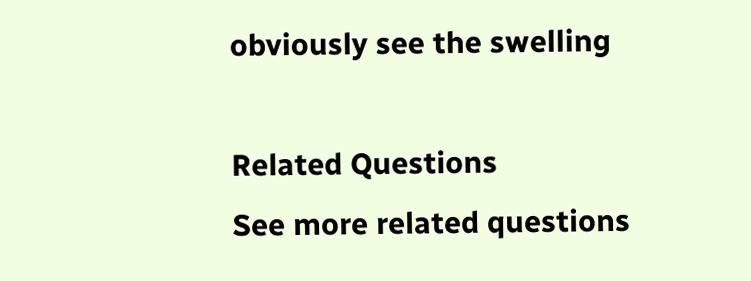obviously see the swelling

Related Questions
See more related questions